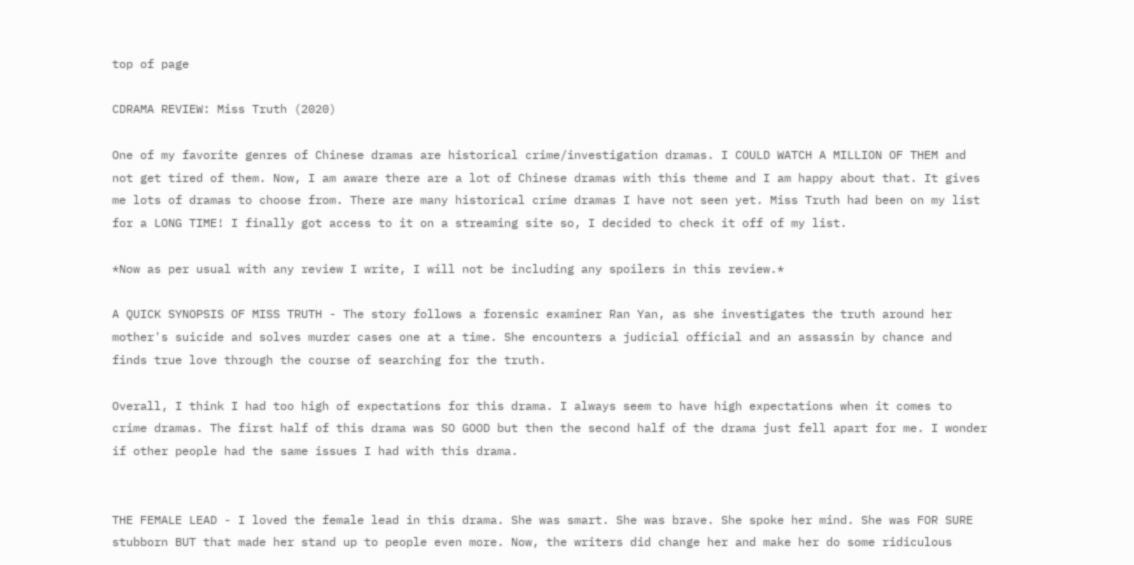top of page

CDRAMA REVIEW: Miss Truth (2020)

One of my favorite genres of Chinese dramas are historical crime/investigation dramas. I COULD WATCH A MILLION OF THEM and not get tired of them. Now, I am aware there are a lot of Chinese dramas with this theme and I am happy about that. It gives me lots of dramas to choose from. There are many historical crime dramas I have not seen yet. Miss Truth had been on my list for a LONG TIME! I finally got access to it on a streaming site so, I decided to check it off of my list.

*Now as per usual with any review I write, I will not be including any spoilers in this review.*

A QUICK SYNOPSIS OF MISS TRUTH - The story follows a forensic examiner Ran Yan, as she investigates the truth around her mother's suicide and solves murder cases one at a time. She encounters a judicial official and an assassin by chance and finds true love through the course of searching for the truth.

Overall, I think I had too high of expectations for this drama. I always seem to have high expectations when it comes to crime dramas. The first half of this drama was SO GOOD but then the second half of the drama just fell apart for me. I wonder if other people had the same issues I had with this drama.


THE FEMALE LEAD - I loved the female lead in this drama. She was smart. She was brave. She spoke her mind. She was FOR SURE stubborn BUT that made her stand up to people even more. Now, the writers did change her and make her do some ridiculous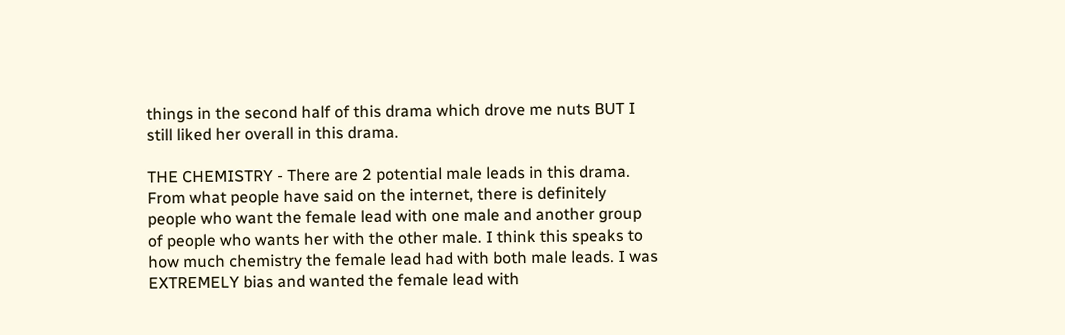things in the second half of this drama which drove me nuts BUT I still liked her overall in this drama.

THE CHEMISTRY - There are 2 potential male leads in this drama. From what people have said on the internet, there is definitely people who want the female lead with one male and another group of people who wants her with the other male. I think this speaks to how much chemistry the female lead had with both male leads. I was EXTREMELY bias and wanted the female lead with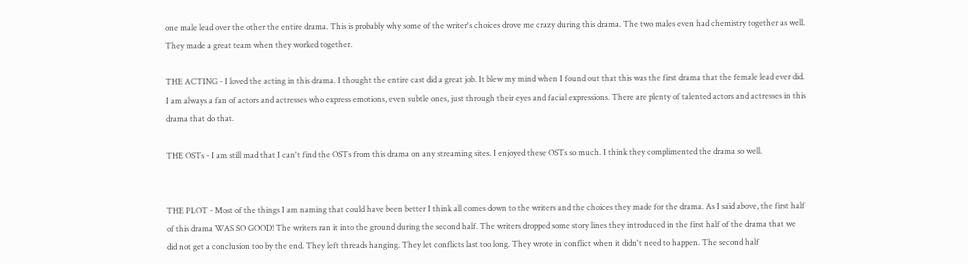one male lead over the other the entire drama. This is probably why some of the writer's choices drove me crazy during this drama. The two males even had chemistry together as well. They made a great team when they worked together.

THE ACTING - I loved the acting in this drama. I thought the entire cast did a great job. It blew my mind when I found out that this was the first drama that the female lead ever did. I am always a fan of actors and actresses who express emotions, even subtle ones, just through their eyes and facial expressions. There are plenty of talented actors and actresses in this drama that do that.

THE OSTs - I am still mad that I can't find the OSTs from this drama on any streaming sites. I enjoyed these OSTs so much. I think they complimented the drama so well.


THE PLOT - Most of the things I am naming that could have been better I think all comes down to the writers and the choices they made for the drama. As I said above, the first half of this drama WAS SO GOOD! The writers ran it into the ground during the second half. The writers dropped some story lines they introduced in the first half of the drama that we did not get a conclusion too by the end. They left threads hanging. They let conflicts last too long. They wrote in conflict when it didn't need to happen. The second half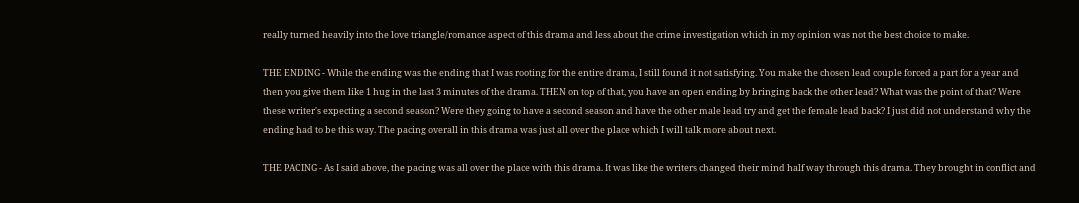really turned heavily into the love triangle/romance aspect of this drama and less about the crime investigation which in my opinion was not the best choice to make.

THE ENDING - While the ending was the ending that I was rooting for the entire drama, I still found it not satisfying. You make the chosen lead couple forced a part for a year and then you give them like 1 hug in the last 3 minutes of the drama. THEN on top of that, you have an open ending by bringing back the other lead? What was the point of that? Were these writer's expecting a second season? Were they going to have a second season and have the other male lead try and get the female lead back? I just did not understand why the ending had to be this way. The pacing overall in this drama was just all over the place which I will talk more about next.

THE PACING - As I said above, the pacing was all over the place with this drama. It was like the writers changed their mind half way through this drama. They brought in conflict and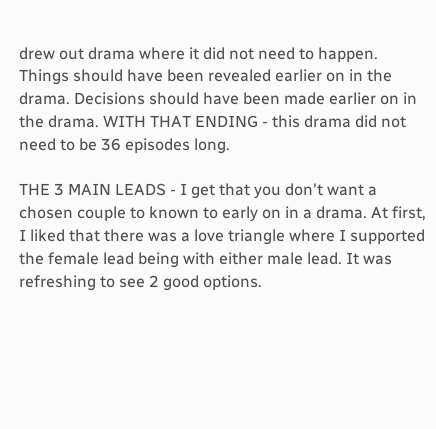drew out drama where it did not need to happen. Things should have been revealed earlier on in the drama. Decisions should have been made earlier on in the drama. WITH THAT ENDING - this drama did not need to be 36 episodes long.

THE 3 MAIN LEADS - I get that you don't want a chosen couple to known to early on in a drama. At first, I liked that there was a love triangle where I supported the female lead being with either male lead. It was refreshing to see 2 good options.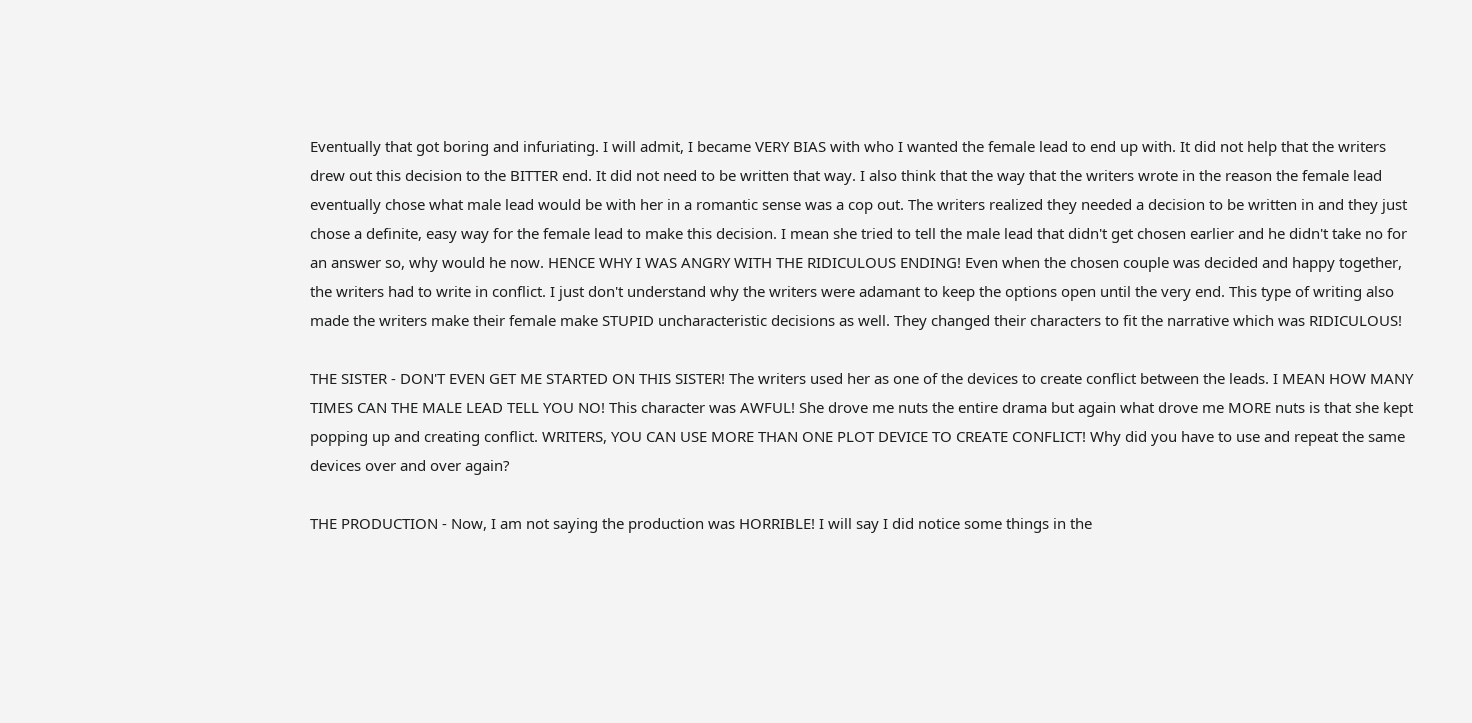Eventually that got boring and infuriating. I will admit, I became VERY BIAS with who I wanted the female lead to end up with. It did not help that the writers drew out this decision to the BITTER end. It did not need to be written that way. I also think that the way that the writers wrote in the reason the female lead eventually chose what male lead would be with her in a romantic sense was a cop out. The writers realized they needed a decision to be written in and they just chose a definite, easy way for the female lead to make this decision. I mean she tried to tell the male lead that didn't get chosen earlier and he didn't take no for an answer so, why would he now. HENCE WHY I WAS ANGRY WITH THE RIDICULOUS ENDING! Even when the chosen couple was decided and happy together, the writers had to write in conflict. I just don't understand why the writers were adamant to keep the options open until the very end. This type of writing also made the writers make their female make STUPID uncharacteristic decisions as well. They changed their characters to fit the narrative which was RIDICULOUS!

THE SISTER - DON'T EVEN GET ME STARTED ON THIS SISTER! The writers used her as one of the devices to create conflict between the leads. I MEAN HOW MANY TIMES CAN THE MALE LEAD TELL YOU NO! This character was AWFUL! She drove me nuts the entire drama but again what drove me MORE nuts is that she kept popping up and creating conflict. WRITERS, YOU CAN USE MORE THAN ONE PLOT DEVICE TO CREATE CONFLICT! Why did you have to use and repeat the same devices over and over again?

THE PRODUCTION - Now, I am not saying the production was HORRIBLE! I will say I did notice some things in the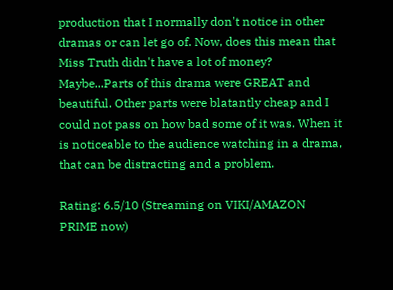production that I normally don't notice in other dramas or can let go of. Now, does this mean that Miss Truth didn't have a lot of money? Maybe...Parts of this drama were GREAT and beautiful. Other parts were blatantly cheap and I could not pass on how bad some of it was. When it is noticeable to the audience watching in a drama, that can be distracting and a problem.

Rating: 6.5/10 (Streaming on VIKI/AMAZON PRIME now)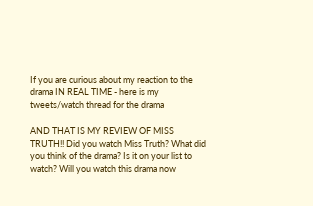If you are curious about my reaction to the drama IN REAL TIME - here is my tweets/watch thread for the drama

AND THAT IS MY REVIEW OF MISS TRUTH!! Did you watch Miss Truth? What did you think of the drama? Is it on your list to watch? Will you watch this drama now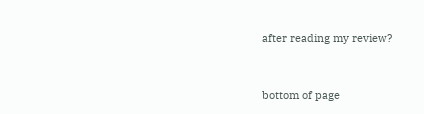after reading my review?



bottom of page